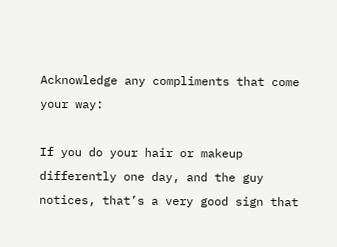Acknowledge any compliments that come your way:

If you do your hair or makeup differently one day, and the guy notices, that’s a very good sign that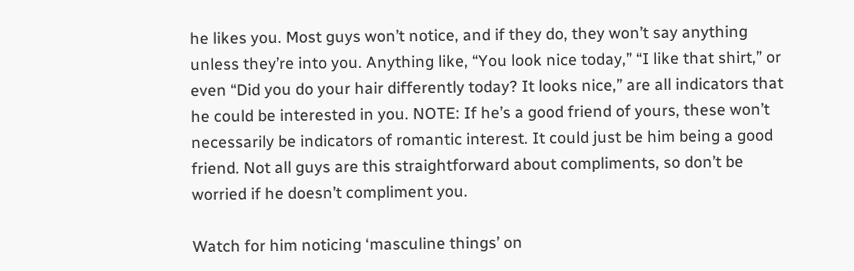he likes you. Most guys won’t notice, and if they do, they won’t say anything unless they’re into you. Anything like, “You look nice today,” “I like that shirt,” or even “Did you do your hair differently today? It looks nice,” are all indicators that he could be interested in you. NOTE: If he’s a good friend of yours, these won’t necessarily be indicators of romantic interest. It could just be him being a good friend. Not all guys are this straightforward about compliments, so don’t be worried if he doesn’t compliment you.

Watch for him noticing ‘masculine things’ on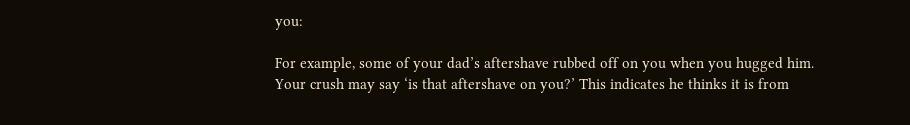you:

For example, some of your dad’s aftershave rubbed off on you when you hugged him. Your crush may say ‘is that aftershave on you?’ This indicates he thinks it is from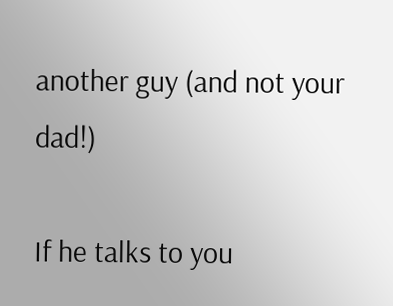another guy (and not your dad!)

If he talks to you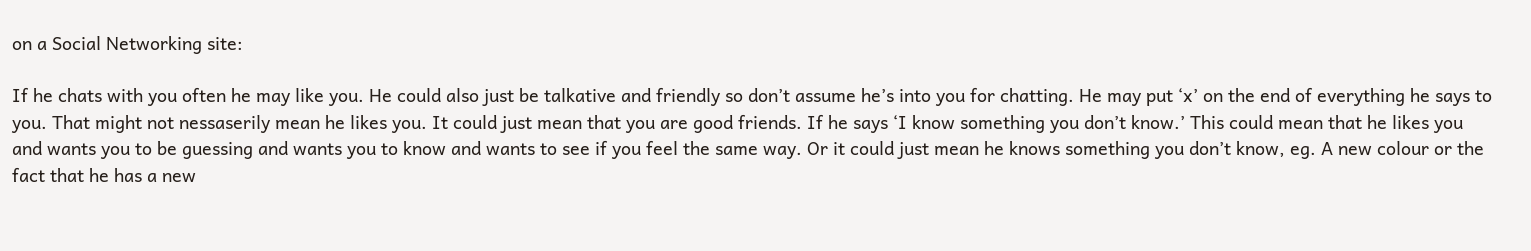on a Social Networking site:

If he chats with you often he may like you. He could also just be talkative and friendly so don’t assume he’s into you for chatting. He may put ‘x’ on the end of everything he says to you. That might not nessaserily mean he likes you. It could just mean that you are good friends. If he says ‘I know something you don’t know.’ This could mean that he likes you and wants you to be guessing and wants you to know and wants to see if you feel the same way. Or it could just mean he knows something you don’t know, eg. A new colour or the fact that he has a new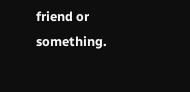friend or something.